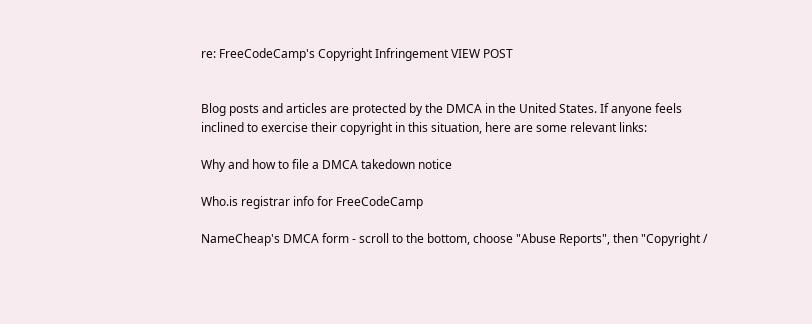re: FreeCodeCamp's Copyright Infringement VIEW POST


Blog posts and articles are protected by the DMCA in the United States. If anyone feels inclined to exercise their copyright in this situation, here are some relevant links:

Why and how to file a DMCA takedown notice

Who.is registrar info for FreeCodeCamp

NameCheap's DMCA form - scroll to the bottom, choose "Abuse Reports", then "Copyright /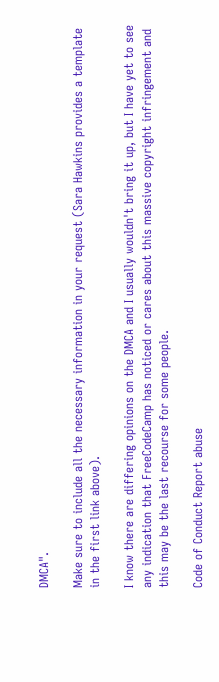DMCA".

Make sure to include all the necessary information in your request (Sara Hawkins provides a template in the first link above).

I know there are differing opinions on the DMCA and I usually wouldn't bring it up, but I have yet to see any indication that FreeCodeCamp has noticed or cares about this massive copyright infringement and this may be the last recourse for some people.

Code of Conduct Report abuse